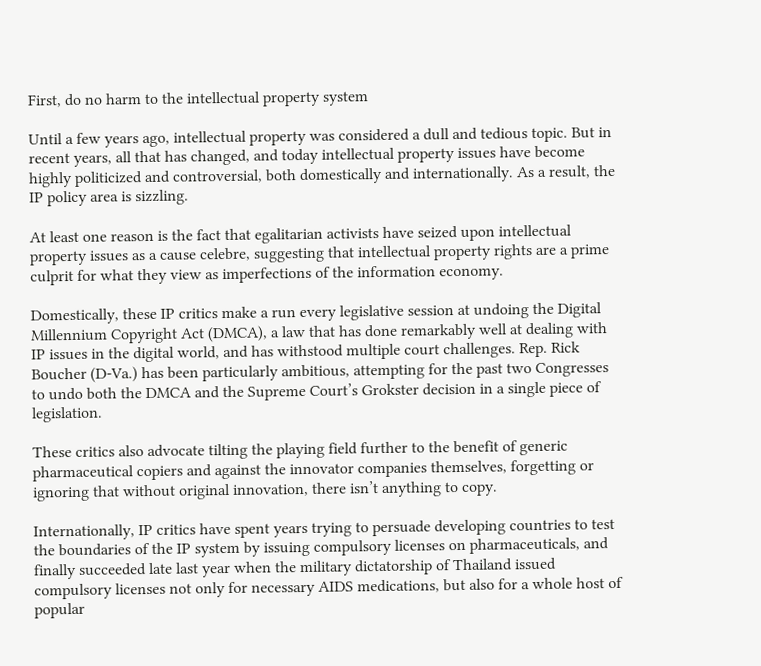First, do no harm to the intellectual property system

Until a few years ago, intellectual property was considered a dull and tedious topic. But in recent years, all that has changed, and today intellectual property issues have become highly politicized and controversial, both domestically and internationally. As a result, the IP policy area is sizzling.

At least one reason is the fact that egalitarian activists have seized upon intellectual property issues as a cause celebre, suggesting that intellectual property rights are a prime culprit for what they view as imperfections of the information economy.

Domestically, these IP critics make a run every legislative session at undoing the Digital Millennium Copyright Act (DMCA), a law that has done remarkably well at dealing with IP issues in the digital world, and has withstood multiple court challenges. Rep. Rick Boucher (D-Va.) has been particularly ambitious, attempting for the past two Congresses to undo both the DMCA and the Supreme Court’s Grokster decision in a single piece of legislation.

These critics also advocate tilting the playing field further to the benefit of generic pharmaceutical copiers and against the innovator companies themselves, forgetting or ignoring that without original innovation, there isn’t anything to copy.

Internationally, IP critics have spent years trying to persuade developing countries to test the boundaries of the IP system by issuing compulsory licenses on pharmaceuticals, and finally succeeded late last year when the military dictatorship of Thailand issued compulsory licenses not only for necessary AIDS medications, but also for a whole host of popular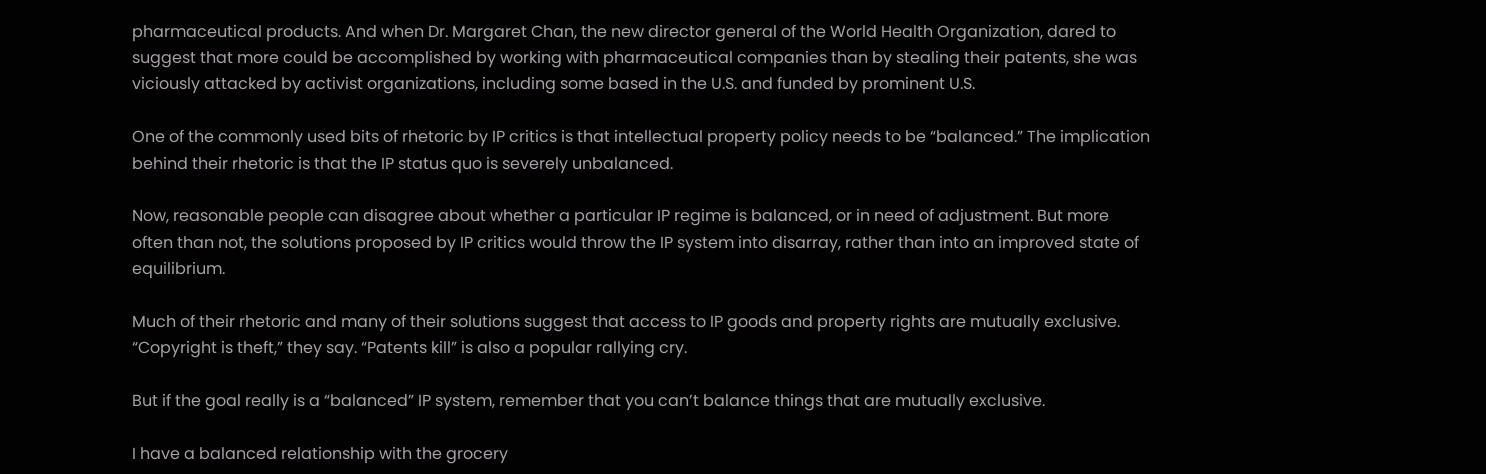pharmaceutical products. And when Dr. Margaret Chan, the new director general of the World Health Organization, dared to suggest that more could be accomplished by working with pharmaceutical companies than by stealing their patents, she was viciously attacked by activist organizations, including some based in the U.S. and funded by prominent U.S.

One of the commonly used bits of rhetoric by IP critics is that intellectual property policy needs to be “balanced.” The implication behind their rhetoric is that the IP status quo is severely unbalanced.

Now, reasonable people can disagree about whether a particular IP regime is balanced, or in need of adjustment. But more often than not, the solutions proposed by IP critics would throw the IP system into disarray, rather than into an improved state of equilibrium.

Much of their rhetoric and many of their solutions suggest that access to IP goods and property rights are mutually exclusive. “Copyright is theft,” they say. “Patents kill” is also a popular rallying cry.

But if the goal really is a “balanced” IP system, remember that you can’t balance things that are mutually exclusive.

I have a balanced relationship with the grocery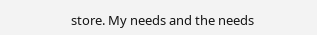store. My needs and the needs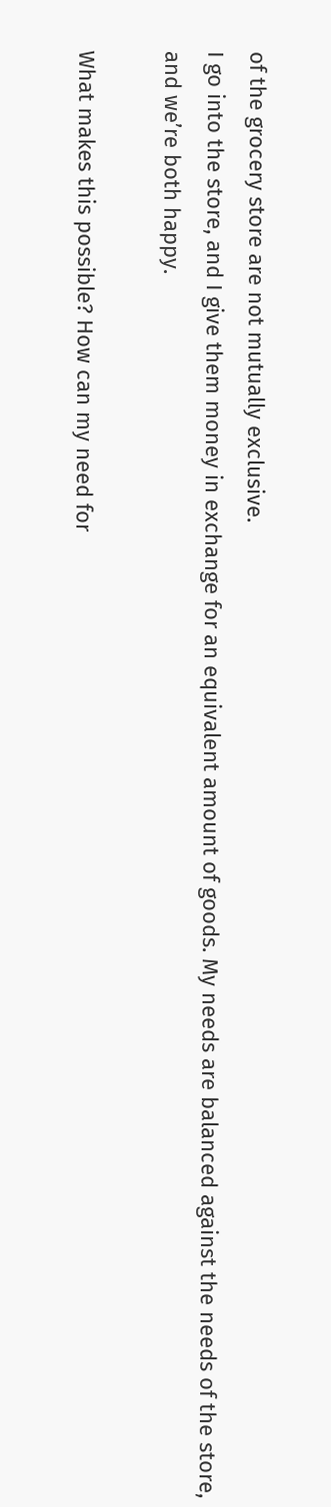of the grocery store are not mutually exclusive.
I go into the store, and I give them money in exchange for an equivalent amount of goods. My needs are balanced against the needs of the store, and we’re both happy.

What makes this possible? How can my need for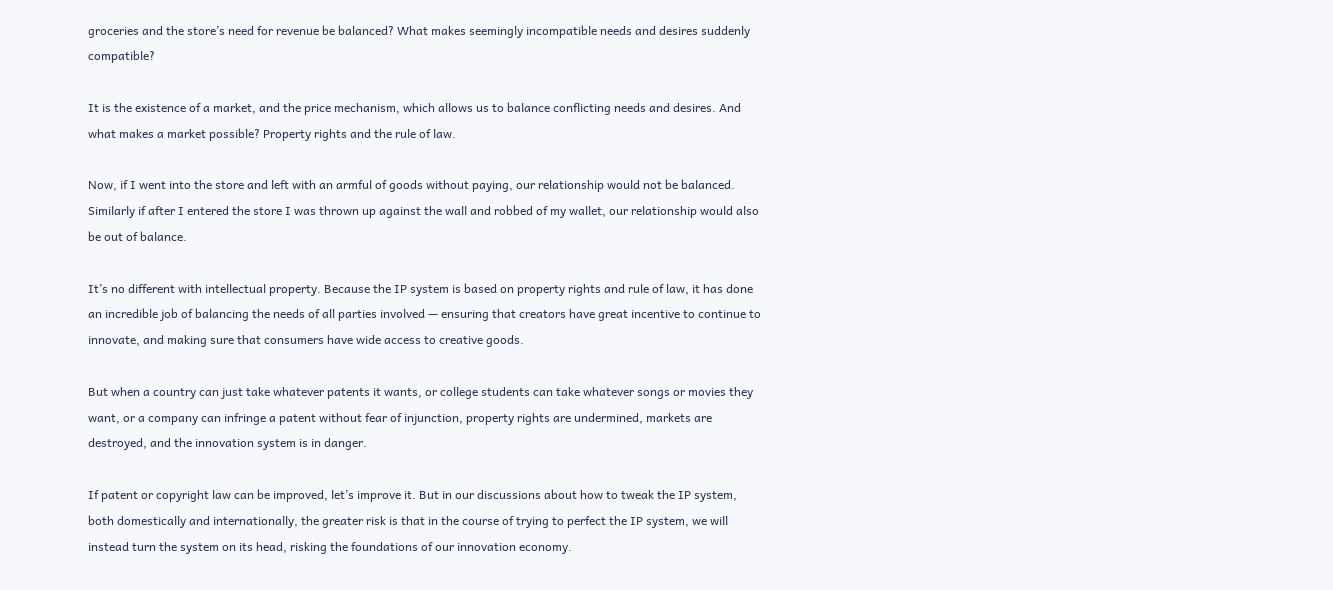groceries and the store’s need for revenue be balanced? What makes seemingly incompatible needs and desires suddenly compatible?

It is the existence of a market, and the price mechanism, which allows us to balance conflicting needs and desires. And what makes a market possible? Property rights and the rule of law.

Now, if I went into the store and left with an armful of goods without paying, our relationship would not be balanced. Similarly if after I entered the store I was thrown up against the wall and robbed of my wallet, our relationship would also be out of balance.

It’s no different with intellectual property. Because the IP system is based on property rights and rule of law, it has done an incredible job of balancing the needs of all parties involved — ensuring that creators have great incentive to continue to innovate, and making sure that consumers have wide access to creative goods.

But when a country can just take whatever patents it wants, or college students can take whatever songs or movies they want, or a company can infringe a patent without fear of injunction, property rights are undermined, markets are destroyed, and the innovation system is in danger.

If patent or copyright law can be improved, let’s improve it. But in our discussions about how to tweak the IP system, both domestically and internationally, the greater risk is that in the course of trying to perfect the IP system, we will instead turn the system on its head, risking the foundations of our innovation economy.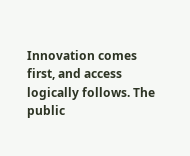Innovation comes first, and access logically follows. The public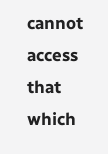cannot access that which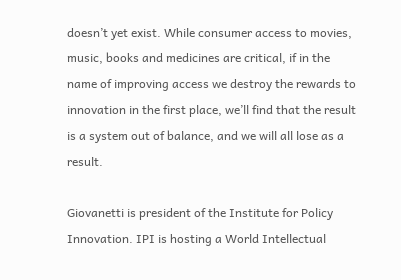doesn’t yet exist. While consumer access to movies, music, books and medicines are critical, if in the name of improving access we destroy the rewards to innovation in the first place, we’ll find that the result is a system out of balance, and we will all lose as a result.

Giovanetti is president of the Institute for Policy Innovation. IPI is hosting a World Intellectual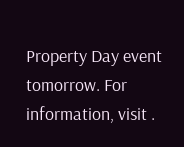Property Day event tomorrow. For information, visit .